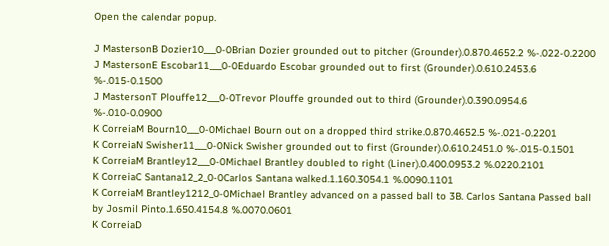Open the calendar popup.

J MastersonB Dozier10___0-0Brian Dozier grounded out to pitcher (Grounder).0.870.4652.2 %-.022-0.2200
J MastersonE Escobar11___0-0Eduardo Escobar grounded out to first (Grounder).0.610.2453.6 %-.015-0.1500
J MastersonT Plouffe12___0-0Trevor Plouffe grounded out to third (Grounder).0.390.0954.6 %-.010-0.0900
K CorreiaM Bourn10___0-0Michael Bourn out on a dropped third strike.0.870.4652.5 %-.021-0.2201
K CorreiaN Swisher11___0-0Nick Swisher grounded out to first (Grounder).0.610.2451.0 %-.015-0.1501
K CorreiaM Brantley12___0-0Michael Brantley doubled to right (Liner).0.400.0953.2 %.0220.2101
K CorreiaC Santana12_2_0-0Carlos Santana walked.1.160.3054.1 %.0090.1101
K CorreiaM Brantley1212_0-0Michael Brantley advanced on a passed ball to 3B. Carlos Santana Passed ball by Josmil Pinto.1.650.4154.8 %.0070.0601
K CorreiaD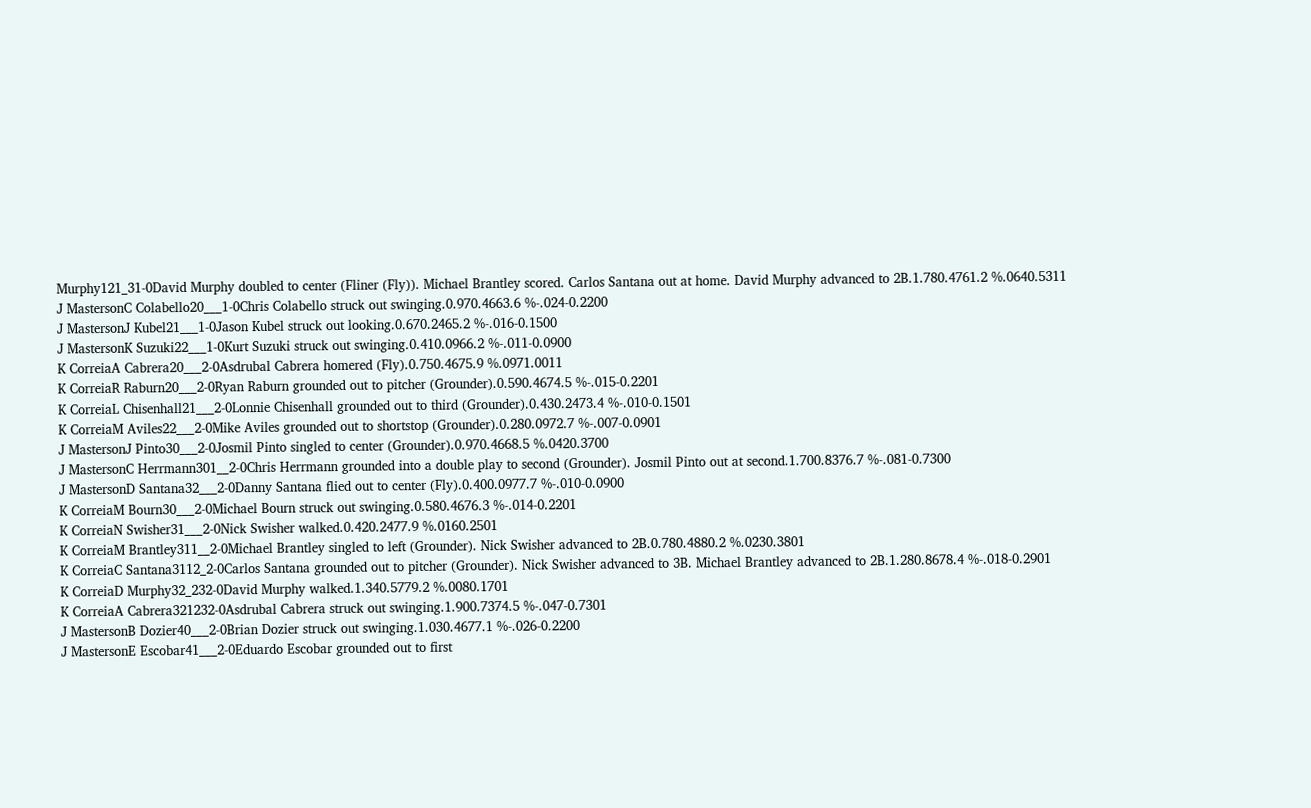Murphy121_31-0David Murphy doubled to center (Fliner (Fly)). Michael Brantley scored. Carlos Santana out at home. David Murphy advanced to 2B.1.780.4761.2 %.0640.5311
J MastersonC Colabello20___1-0Chris Colabello struck out swinging.0.970.4663.6 %-.024-0.2200
J MastersonJ Kubel21___1-0Jason Kubel struck out looking.0.670.2465.2 %-.016-0.1500
J MastersonK Suzuki22___1-0Kurt Suzuki struck out swinging.0.410.0966.2 %-.011-0.0900
K CorreiaA Cabrera20___2-0Asdrubal Cabrera homered (Fly).0.750.4675.9 %.0971.0011
K CorreiaR Raburn20___2-0Ryan Raburn grounded out to pitcher (Grounder).0.590.4674.5 %-.015-0.2201
K CorreiaL Chisenhall21___2-0Lonnie Chisenhall grounded out to third (Grounder).0.430.2473.4 %-.010-0.1501
K CorreiaM Aviles22___2-0Mike Aviles grounded out to shortstop (Grounder).0.280.0972.7 %-.007-0.0901
J MastersonJ Pinto30___2-0Josmil Pinto singled to center (Grounder).0.970.4668.5 %.0420.3700
J MastersonC Herrmann301__2-0Chris Herrmann grounded into a double play to second (Grounder). Josmil Pinto out at second.1.700.8376.7 %-.081-0.7300
J MastersonD Santana32___2-0Danny Santana flied out to center (Fly).0.400.0977.7 %-.010-0.0900
K CorreiaM Bourn30___2-0Michael Bourn struck out swinging.0.580.4676.3 %-.014-0.2201
K CorreiaN Swisher31___2-0Nick Swisher walked.0.420.2477.9 %.0160.2501
K CorreiaM Brantley311__2-0Michael Brantley singled to left (Grounder). Nick Swisher advanced to 2B.0.780.4880.2 %.0230.3801
K CorreiaC Santana3112_2-0Carlos Santana grounded out to pitcher (Grounder). Nick Swisher advanced to 3B. Michael Brantley advanced to 2B.1.280.8678.4 %-.018-0.2901
K CorreiaD Murphy32_232-0David Murphy walked.1.340.5779.2 %.0080.1701
K CorreiaA Cabrera321232-0Asdrubal Cabrera struck out swinging.1.900.7374.5 %-.047-0.7301
J MastersonB Dozier40___2-0Brian Dozier struck out swinging.1.030.4677.1 %-.026-0.2200
J MastersonE Escobar41___2-0Eduardo Escobar grounded out to first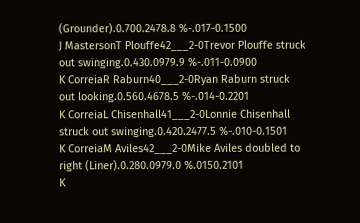(Grounder).0.700.2478.8 %-.017-0.1500
J MastersonT Plouffe42___2-0Trevor Plouffe struck out swinging.0.430.0979.9 %-.011-0.0900
K CorreiaR Raburn40___2-0Ryan Raburn struck out looking.0.560.4678.5 %-.014-0.2201
K CorreiaL Chisenhall41___2-0Lonnie Chisenhall struck out swinging.0.420.2477.5 %-.010-0.1501
K CorreiaM Aviles42___2-0Mike Aviles doubled to right (Liner).0.280.0979.0 %.0150.2101
K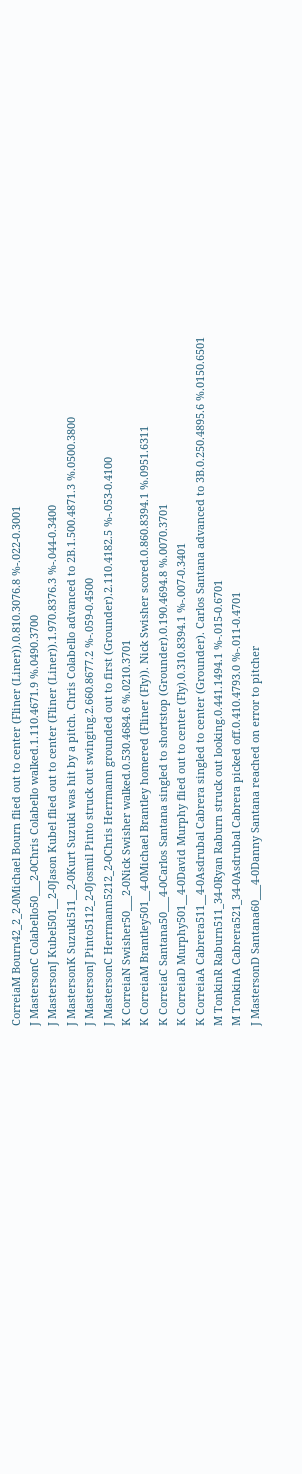CorreiaM Bourn42_2_2-0Michael Bourn flied out to center (Fliner (Liner)).0.810.3076.8 %-.022-0.3001
J MastersonC Colabello50___2-0Chris Colabello walked.1.110.4671.9 %.0490.3700
J MastersonJ Kubel501__2-0Jason Kubel flied out to center (Fliner (Liner)).1.970.8376.3 %-.044-0.3400
J MastersonK Suzuki511__2-0Kurt Suzuki was hit by a pitch. Chris Colabello advanced to 2B.1.500.4871.3 %.0500.3800
J MastersonJ Pinto5112_2-0Josmil Pinto struck out swinging.2.660.8677.2 %-.059-0.4500
J MastersonC Herrmann5212_2-0Chris Herrmann grounded out to first (Grounder).2.110.4182.5 %-.053-0.4100
K CorreiaN Swisher50___2-0Nick Swisher walked.0.530.4684.6 %.0210.3701
K CorreiaM Brantley501__4-0Michael Brantley homered (Fliner (Fly)). Nick Swisher scored.0.860.8394.1 %.0951.6311
K CorreiaC Santana50___4-0Carlos Santana singled to shortstop (Grounder).0.190.4694.8 %.0070.3701
K CorreiaD Murphy501__4-0David Murphy flied out to center (Fly).0.310.8394.1 %-.007-0.3401
K CorreiaA Cabrera511__4-0Asdrubal Cabrera singled to center (Grounder). Carlos Santana advanced to 3B.0.250.4895.6 %.0150.6501
M TonkinR Raburn511_34-0Ryan Raburn struck out looking.0.441.1494.1 %-.015-0.6701
M TonkinA Cabrera521_34-0Asdrubal Cabrera picked off.0.410.4793.0 %-.011-0.4701
J MastersonD Santana60___4-0Danny Santana reached on error to pitcher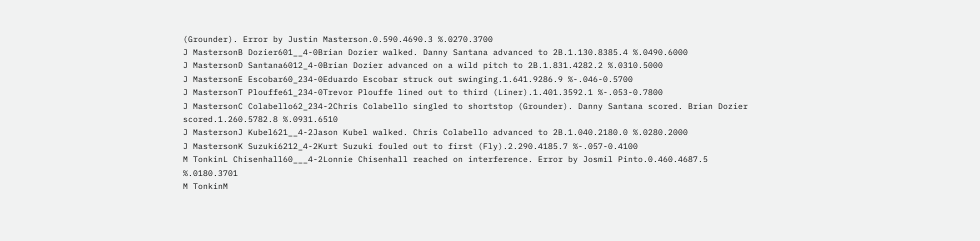(Grounder). Error by Justin Masterson.0.590.4690.3 %.0270.3700
J MastersonB Dozier601__4-0Brian Dozier walked. Danny Santana advanced to 2B.1.130.8385.4 %.0490.6000
J MastersonD Santana6012_4-0Brian Dozier advanced on a wild pitch to 2B.1.831.4282.2 %.0310.5000
J MastersonE Escobar60_234-0Eduardo Escobar struck out swinging.1.641.9286.9 %-.046-0.5700
J MastersonT Plouffe61_234-0Trevor Plouffe lined out to third (Liner).1.401.3592.1 %-.053-0.7800
J MastersonC Colabello62_234-2Chris Colabello singled to shortstop (Grounder). Danny Santana scored. Brian Dozier scored.1.260.5782.8 %.0931.6510
J MastersonJ Kubel621__4-2Jason Kubel walked. Chris Colabello advanced to 2B.1.040.2180.0 %.0280.2000
J MastersonK Suzuki6212_4-2Kurt Suzuki fouled out to first (Fly).2.290.4185.7 %-.057-0.4100
M TonkinL Chisenhall60___4-2Lonnie Chisenhall reached on interference. Error by Josmil Pinto.0.460.4687.5 %.0180.3701
M TonkinM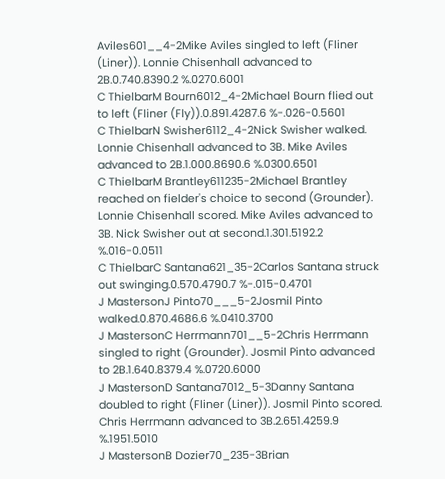Aviles601__4-2Mike Aviles singled to left (Fliner (Liner)). Lonnie Chisenhall advanced to 2B.0.740.8390.2 %.0270.6001
C ThielbarM Bourn6012_4-2Michael Bourn flied out to left (Fliner (Fly)).0.891.4287.6 %-.026-0.5601
C ThielbarN Swisher6112_4-2Nick Swisher walked. Lonnie Chisenhall advanced to 3B. Mike Aviles advanced to 2B.1.000.8690.6 %.0300.6501
C ThielbarM Brantley611235-2Michael Brantley reached on fielder's choice to second (Grounder). Lonnie Chisenhall scored. Mike Aviles advanced to 3B. Nick Swisher out at second.1.301.5192.2 %.016-0.0511
C ThielbarC Santana621_35-2Carlos Santana struck out swinging.0.570.4790.7 %-.015-0.4701
J MastersonJ Pinto70___5-2Josmil Pinto walked.0.870.4686.6 %.0410.3700
J MastersonC Herrmann701__5-2Chris Herrmann singled to right (Grounder). Josmil Pinto advanced to 2B.1.640.8379.4 %.0720.6000
J MastersonD Santana7012_5-3Danny Santana doubled to right (Fliner (Liner)). Josmil Pinto scored. Chris Herrmann advanced to 3B.2.651.4259.9 %.1951.5010
J MastersonB Dozier70_235-3Brian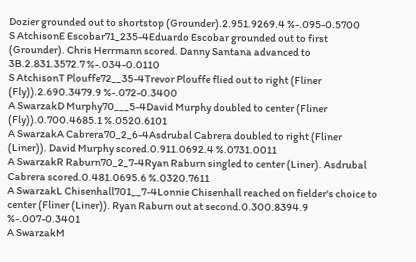Dozier grounded out to shortstop (Grounder).2.951.9269.4 %-.095-0.5700
S AtchisonE Escobar71_235-4Eduardo Escobar grounded out to first (Grounder). Chris Herrmann scored. Danny Santana advanced to 3B.2.831.3572.7 %-.034-0.0110
S AtchisonT Plouffe72__35-4Trevor Plouffe flied out to right (Fliner (Fly)).2.690.3479.9 %-.072-0.3400
A SwarzakD Murphy70___5-4David Murphy doubled to center (Fliner (Fly)).0.700.4685.1 %.0520.6101
A SwarzakA Cabrera70_2_6-4Asdrubal Cabrera doubled to right (Fliner (Liner)). David Murphy scored.0.911.0692.4 %.0731.0011
A SwarzakR Raburn70_2_7-4Ryan Raburn singled to center (Liner). Asdrubal Cabrera scored.0.481.0695.6 %.0320.7611
A SwarzakL Chisenhall701__7-4Lonnie Chisenhall reached on fielder's choice to center (Fliner (Liner)). Ryan Raburn out at second.0.300.8394.9 %-.007-0.3401
A SwarzakM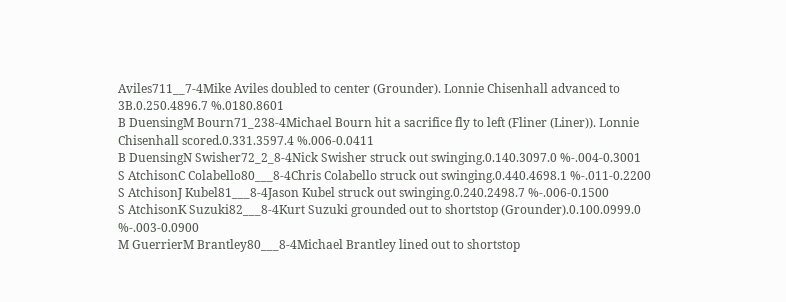Aviles711__7-4Mike Aviles doubled to center (Grounder). Lonnie Chisenhall advanced to 3B.0.250.4896.7 %.0180.8601
B DuensingM Bourn71_238-4Michael Bourn hit a sacrifice fly to left (Fliner (Liner)). Lonnie Chisenhall scored.0.331.3597.4 %.006-0.0411
B DuensingN Swisher72_2_8-4Nick Swisher struck out swinging.0.140.3097.0 %-.004-0.3001
S AtchisonC Colabello80___8-4Chris Colabello struck out swinging.0.440.4698.1 %-.011-0.2200
S AtchisonJ Kubel81___8-4Jason Kubel struck out swinging.0.240.2498.7 %-.006-0.1500
S AtchisonK Suzuki82___8-4Kurt Suzuki grounded out to shortstop (Grounder).0.100.0999.0 %-.003-0.0900
M GuerrierM Brantley80___8-4Michael Brantley lined out to shortstop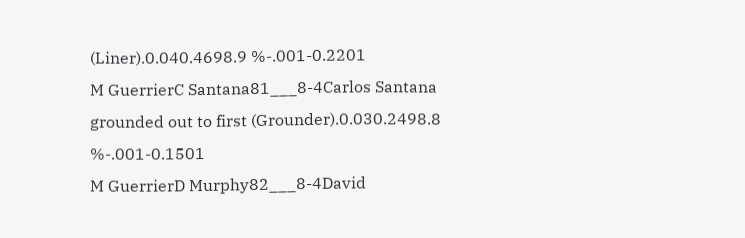(Liner).0.040.4698.9 %-.001-0.2201
M GuerrierC Santana81___8-4Carlos Santana grounded out to first (Grounder).0.030.2498.8 %-.001-0.1501
M GuerrierD Murphy82___8-4David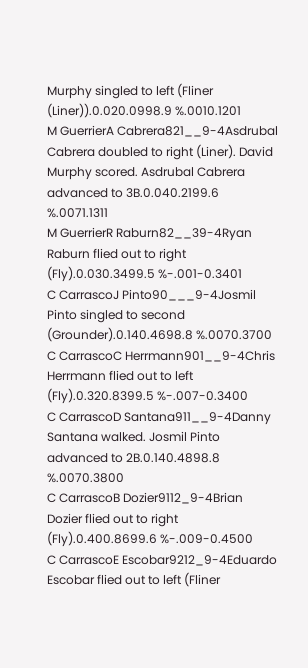Murphy singled to left (Fliner (Liner)).0.020.0998.9 %.0010.1201
M GuerrierA Cabrera821__9-4Asdrubal Cabrera doubled to right (Liner). David Murphy scored. Asdrubal Cabrera advanced to 3B.0.040.2199.6 %.0071.1311
M GuerrierR Raburn82__39-4Ryan Raburn flied out to right (Fly).0.030.3499.5 %-.001-0.3401
C CarrascoJ Pinto90___9-4Josmil Pinto singled to second (Grounder).0.140.4698.8 %.0070.3700
C CarrascoC Herrmann901__9-4Chris Herrmann flied out to left (Fly).0.320.8399.5 %-.007-0.3400
C CarrascoD Santana911__9-4Danny Santana walked. Josmil Pinto advanced to 2B.0.140.4898.8 %.0070.3800
C CarrascoB Dozier9112_9-4Brian Dozier flied out to right (Fly).0.400.8699.6 %-.009-0.4500
C CarrascoE Escobar9212_9-4Eduardo Escobar flied out to left (Fliner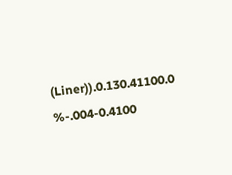(Liner)).0.130.41100.0 %-.004-0.4100